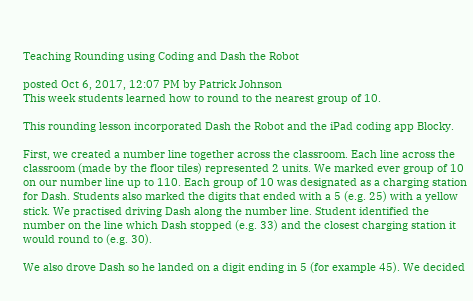Teaching Rounding using Coding and Dash the Robot

posted Oct 6, 2017, 12:07 PM by Patrick Johnson
This week students learned how to round to the nearest group of 10.

This rounding lesson incorporated Dash the Robot and the iPad coding app Blocky.

First, we created a number line together across the classroom. Each line across the classroom (made by the floor tiles) represented 2 units. We marked ever group of 10 on our number line up to 110. Each group of 10 was designated as a charging station for Dash. Students also marked the digits that ended with a 5 (e.g. 25) with a yellow stick. We practised driving Dash along the number line. Student identified the number on the line which Dash stopped (e.g. 33) and the closest charging station it would round to (e.g. 30).

We also drove Dash so he landed on a digit ending in 5 (for example 45). We decided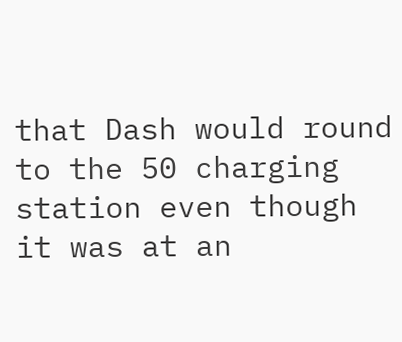that Dash would round to the 50 charging station even though it was at an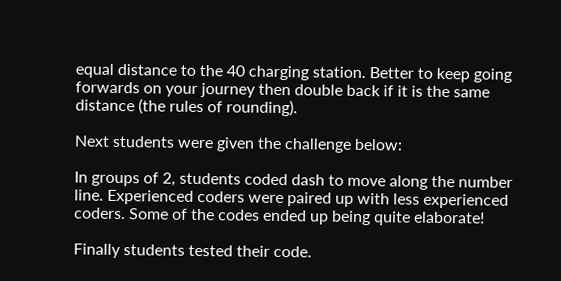equal distance to the 40 charging station. Better to keep going forwards on your journey then double back if it is the same distance (the rules of rounding).

Next students were given the challenge below:

In groups of 2, students coded dash to move along the number line. Experienced coders were paired up with less experienced coders. Some of the codes ended up being quite elaborate!

Finally students tested their code.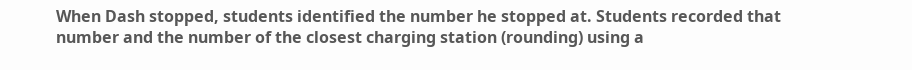When Dash stopped, students identified the number he stopped at. Students recorded that number and the number of the closest charging station (rounding) using a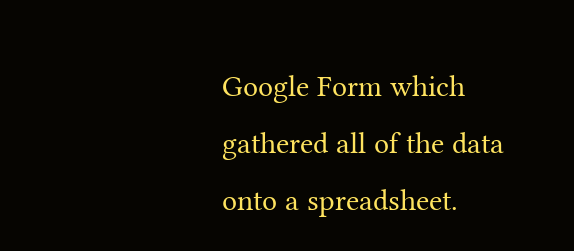Google Form which gathered all of the data onto a spreadsheet.